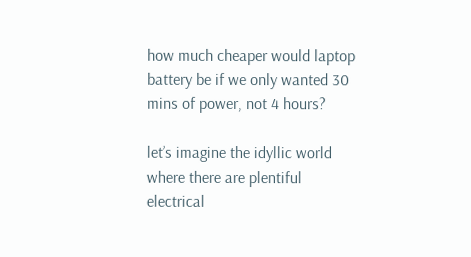how much cheaper would laptop battery be if we only wanted 30 mins of power, not 4 hours?

let’s imagine the idyllic world where there are plentiful electrical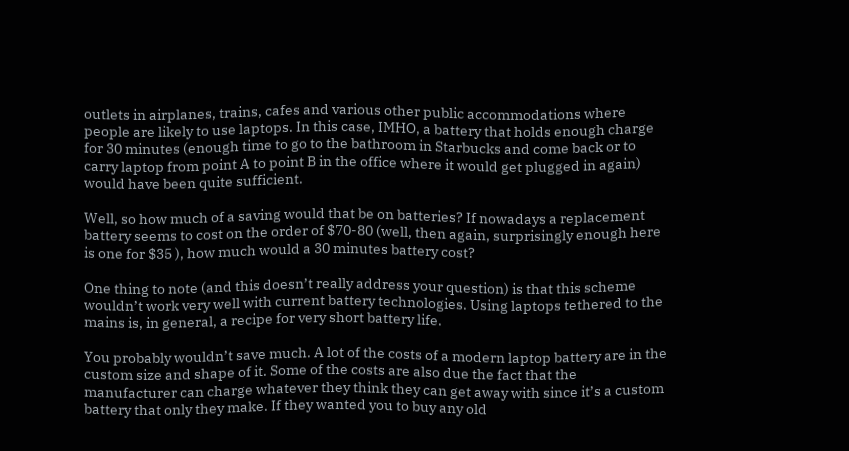outlets in airplanes, trains, cafes and various other public accommodations where people are likely to use laptops. In this case, IMHO, a battery that holds enough charge for 30 minutes (enough time to go to the bathroom in Starbucks and come back or to carry laptop from point A to point B in the office where it would get plugged in again) would have been quite sufficient.

Well, so how much of a saving would that be on batteries? If nowadays a replacement battery seems to cost on the order of $70-80 (well, then again, surprisingly enough here is one for $35 ), how much would a 30 minutes battery cost?

One thing to note (and this doesn’t really address your question) is that this scheme wouldn’t work very well with current battery technologies. Using laptops tethered to the mains is, in general, a recipe for very short battery life.

You probably wouldn’t save much. A lot of the costs of a modern laptop battery are in the custom size and shape of it. Some of the costs are also due the fact that the manufacturer can charge whatever they think they can get away with since it’s a custom battery that only they make. If they wanted you to buy any old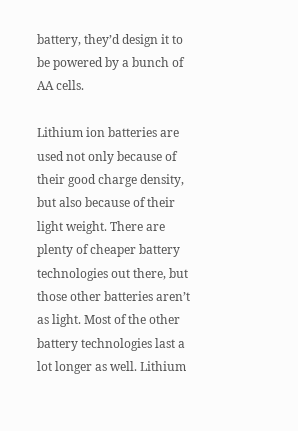battery, they’d design it to be powered by a bunch of AA cells.

Lithium ion batteries are used not only because of their good charge density, but also because of their light weight. There are plenty of cheaper battery technologies out there, but those other batteries aren’t as light. Most of the other battery technologies last a lot longer as well. Lithium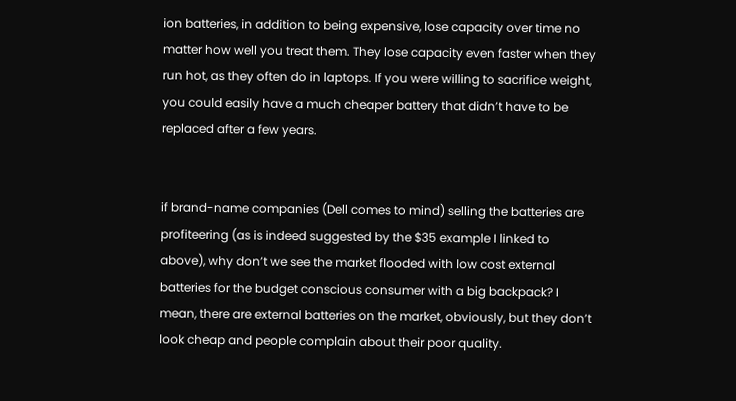ion batteries, in addition to being expensive, lose capacity over time no matter how well you treat them. They lose capacity even faster when they run hot, as they often do in laptops. If you were willing to sacrifice weight, you could easily have a much cheaper battery that didn’t have to be replaced after a few years.


if brand-name companies (Dell comes to mind) selling the batteries are profiteering (as is indeed suggested by the $35 example I linked to above), why don’t we see the market flooded with low cost external batteries for the budget conscious consumer with a big backpack? I mean, there are external batteries on the market, obviously, but they don’t look cheap and people complain about their poor quality.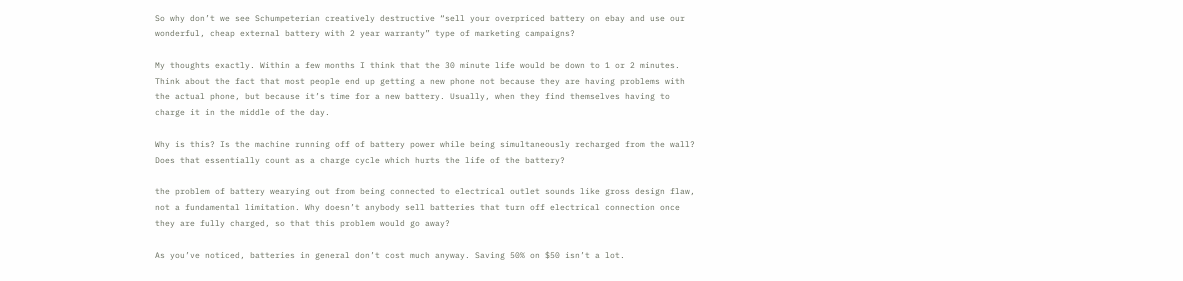So why don’t we see Schumpeterian creatively destructive “sell your overpriced battery on ebay and use our wonderful, cheap external battery with 2 year warranty” type of marketing campaigns?

My thoughts exactly. Within a few months I think that the 30 minute life would be down to 1 or 2 minutes.
Think about the fact that most people end up getting a new phone not because they are having problems with the actual phone, but because it’s time for a new battery. Usually, when they find themselves having to charge it in the middle of the day.

Why is this? Is the machine running off of battery power while being simultaneously recharged from the wall? Does that essentially count as a charge cycle which hurts the life of the battery?

the problem of battery wearying out from being connected to electrical outlet sounds like gross design flaw, not a fundamental limitation. Why doesn’t anybody sell batteries that turn off electrical connection once they are fully charged, so that this problem would go away?

As you’ve noticed, batteries in general don’t cost much anyway. Saving 50% on $50 isn’t a lot.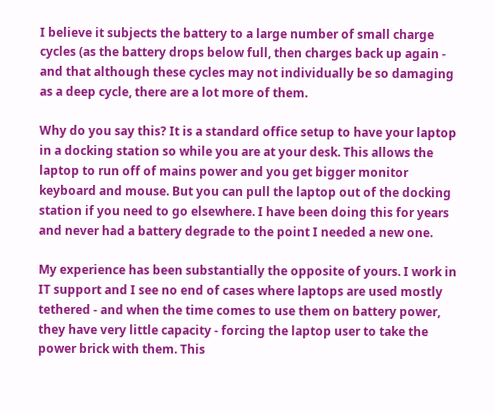I believe it subjects the battery to a large number of small charge cycles (as the battery drops below full, then charges back up again - and that although these cycles may not individually be so damaging as a deep cycle, there are a lot more of them.

Why do you say this? It is a standard office setup to have your laptop in a docking station so while you are at your desk. This allows the laptop to run off of mains power and you get bigger monitor keyboard and mouse. But you can pull the laptop out of the docking station if you need to go elsewhere. I have been doing this for years and never had a battery degrade to the point I needed a new one.

My experience has been substantially the opposite of yours. I work in IT support and I see no end of cases where laptops are used mostly tethered - and when the time comes to use them on battery power, they have very little capacity - forcing the laptop user to take the power brick with them. This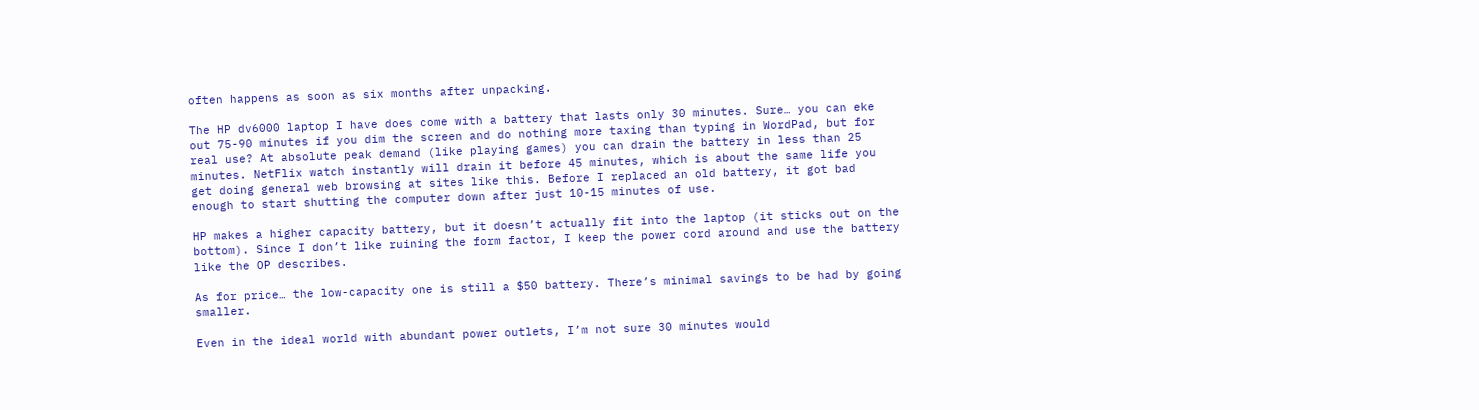often happens as soon as six months after unpacking.

The HP dv6000 laptop I have does come with a battery that lasts only 30 minutes. Sure… you can eke out 75-90 minutes if you dim the screen and do nothing more taxing than typing in WordPad, but for real use? At absolute peak demand (like playing games) you can drain the battery in less than 25 minutes. NetFlix watch instantly will drain it before 45 minutes, which is about the same life you get doing general web browsing at sites like this. Before I replaced an old battery, it got bad enough to start shutting the computer down after just 10-15 minutes of use.

HP makes a higher capacity battery, but it doesn’t actually fit into the laptop (it sticks out on the bottom). Since I don’t like ruining the form factor, I keep the power cord around and use the battery like the OP describes.

As for price… the low-capacity one is still a $50 battery. There’s minimal savings to be had by going smaller.

Even in the ideal world with abundant power outlets, I’m not sure 30 minutes would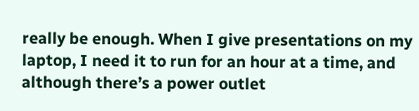really be enough. When I give presentations on my laptop, I need it to run for an hour at a time, and although there’s a power outlet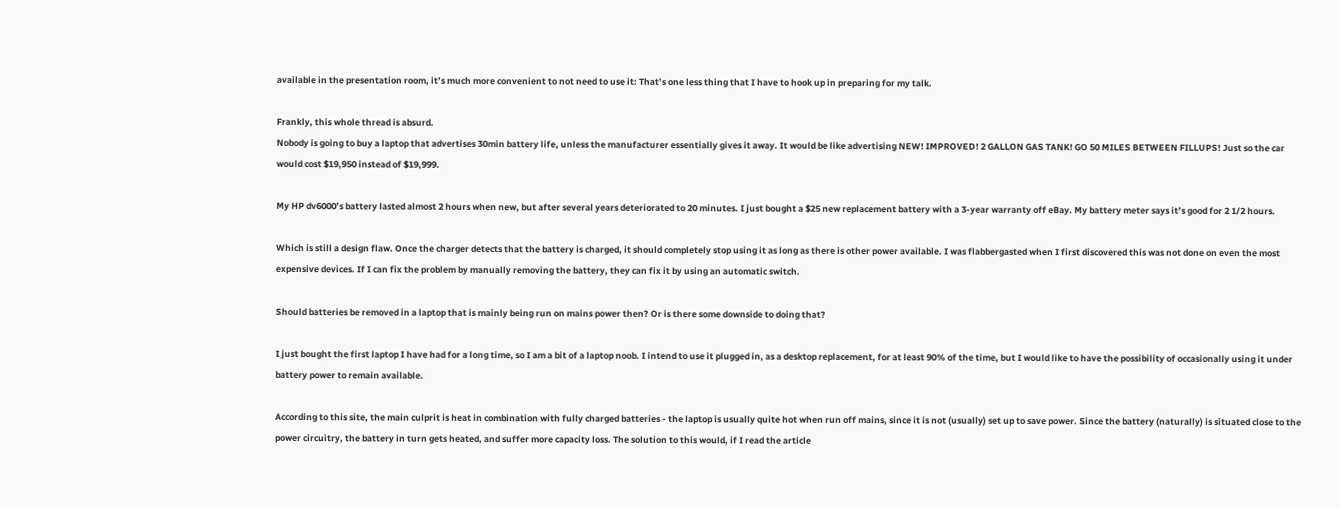available in the presentation room, it’s much more convenient to not need to use it: That’s one less thing that I have to hook up in preparing for my talk.

Frankly, this whole thread is absurd.
Nobody is going to buy a laptop that advertises 30min battery life, unless the manufacturer essentially gives it away. It would be like advertising NEW! IMPROVED! 2 GALLON GAS TANK! GO 50 MILES BETWEEN FILLUPS! Just so the car would cost $19,950 instead of $19,999.

My HP dv6000’s battery lasted almost 2 hours when new, but after several years deteriorated to 20 minutes. I just bought a $25 new replacement battery with a 3-year warranty off eBay. My battery meter says it’s good for 2 1/2 hours.

Which is still a design flaw. Once the charger detects that the battery is charged, it should completely stop using it as long as there is other power available. I was flabbergasted when I first discovered this was not done on even the most expensive devices. If I can fix the problem by manually removing the battery, they can fix it by using an automatic switch.

Should batteries be removed in a laptop that is mainly being run on mains power then? Or is there some downside to doing that?

I just bought the first laptop I have had for a long time, so I am a bit of a laptop noob. I intend to use it plugged in, as a desktop replacement, for at least 90% of the time, but I would like to have the possibility of occasionally using it under battery power to remain available.

According to this site, the main culprit is heat in combination with fully charged batteries - the laptop is usually quite hot when run off mains, since it is not (usually) set up to save power. Since the battery (naturally) is situated close to the power circuitry, the battery in turn gets heated, and suffer more capacity loss. The solution to this would, if I read the article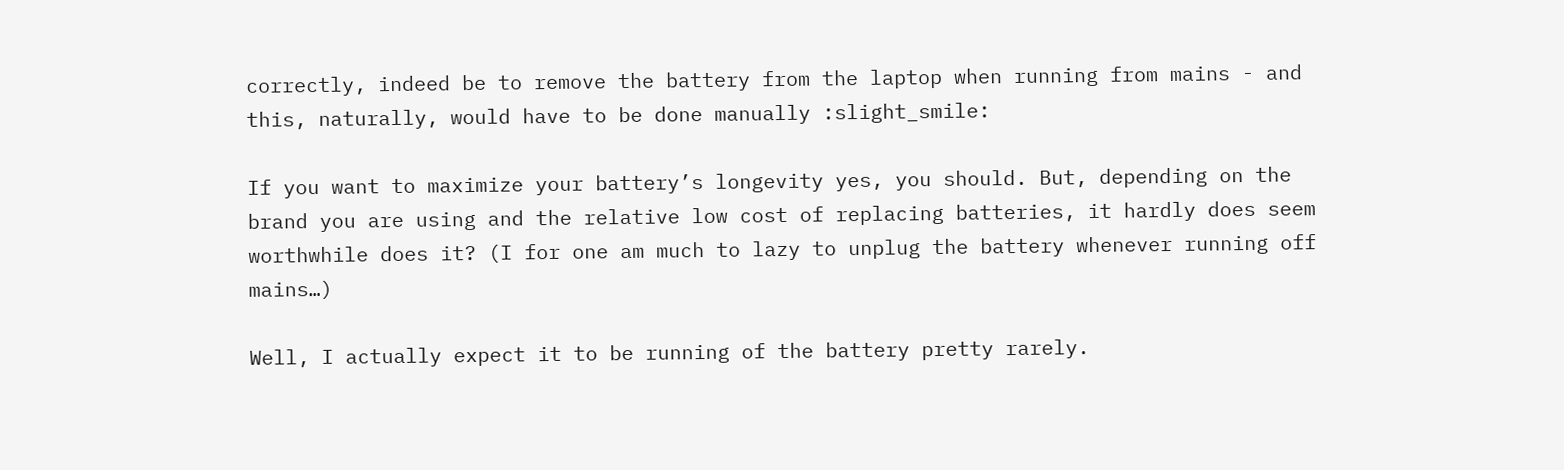correctly, indeed be to remove the battery from the laptop when running from mains - and this, naturally, would have to be done manually :slight_smile:

If you want to maximize your battery’s longevity yes, you should. But, depending on the brand you are using and the relative low cost of replacing batteries, it hardly does seem worthwhile does it? (I for one am much to lazy to unplug the battery whenever running off mains…)

Well, I actually expect it to be running of the battery pretty rarely.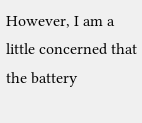However, I am a little concerned that the battery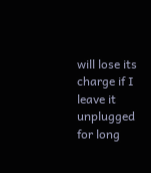will lose its charge if I leave it unplugged for long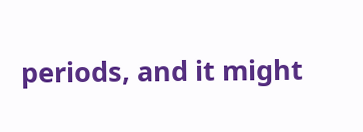periods, and it might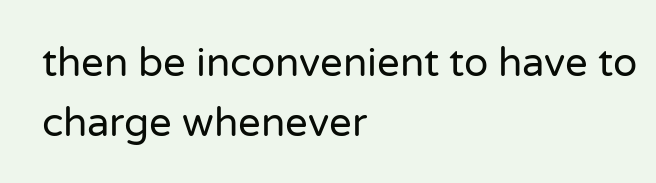then be inconvenient to have to charge whenever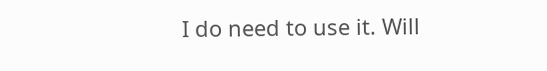I do need to use it. Will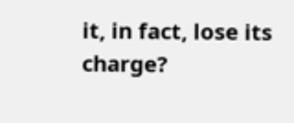it, in fact, lose its charge?